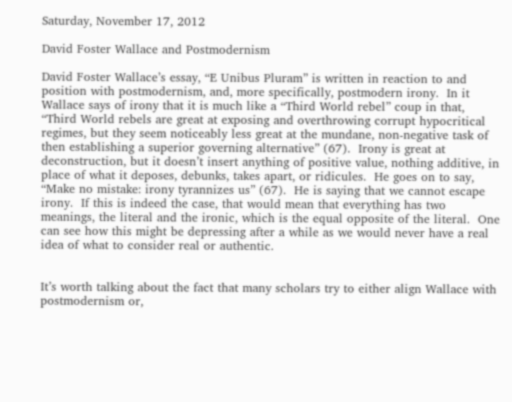Saturday, November 17, 2012

David Foster Wallace and Postmodernism

David Foster Wallace’s essay, “E Unibus Pluram” is written in reaction to and position with postmodernism, and, more specifically, postmodern irony.  In it Wallace says of irony that it is much like a “Third World rebel” coup in that, “Third World rebels are great at exposing and overthrowing corrupt hypocritical regimes, but they seem noticeably less great at the mundane, non-negative task of then establishing a superior governing alternative” (67).  Irony is great at deconstruction, but it doesn’t insert anything of positive value, nothing additive, in place of what it deposes, debunks, takes apart, or ridicules.  He goes on to say, “Make no mistake: irony tyrannizes us” (67).  He is saying that we cannot escape irony.  If this is indeed the case, that would mean that everything has two meanings, the literal and the ironic, which is the equal opposite of the literal.  One can see how this might be depressing after a while as we would never have a real idea of what to consider real or authentic.


It’s worth talking about the fact that many scholars try to either align Wallace with postmodernism or,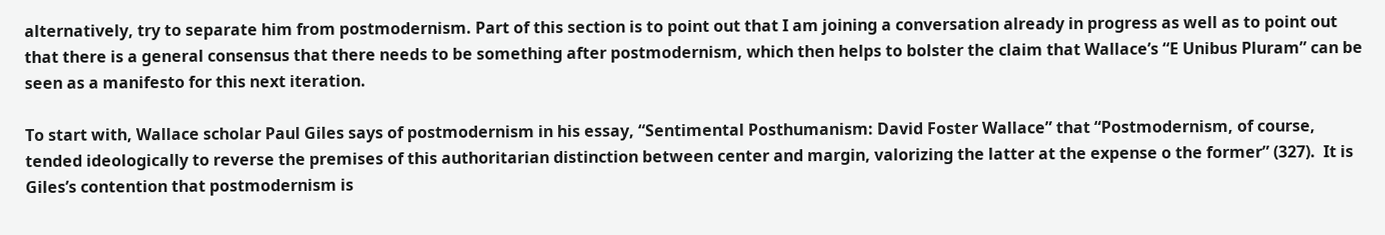alternatively, try to separate him from postmodernism. Part of this section is to point out that I am joining a conversation already in progress as well as to point out that there is a general consensus that there needs to be something after postmodernism, which then helps to bolster the claim that Wallace’s “E Unibus Pluram” can be seen as a manifesto for this next iteration.

To start with, Wallace scholar Paul Giles says of postmodernism in his essay, “Sentimental Posthumanism: David Foster Wallace” that “Postmodernism, of course, tended ideologically to reverse the premises of this authoritarian distinction between center and margin, valorizing the latter at the expense o the former” (327).  It is Giles’s contention that postmodernism is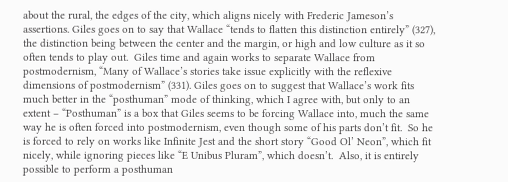about the rural, the edges of the city, which aligns nicely with Frederic Jameson’s assertions. Giles goes on to say that Wallace “tends to flatten this distinction entirely” (327), the distinction being between the center and the margin, or high and low culture as it so often tends to play out.  Giles time and again works to separate Wallace from postmodernism, “Many of Wallace’s stories take issue explicitly with the reflexive dimensions of postmodernism” (331). Giles goes on to suggest that Wallace’s work fits much better in the “posthuman” mode of thinking, which I agree with, but only to an extent – “Posthuman” is a box that Giles seems to be forcing Wallace into, much the same way he is often forced into postmodernism, even though some of his parts don’t fit.  So he is forced to rely on works like Infinite Jest and the short story “Good Ol’ Neon”, which fit nicely, while ignoring pieces like “E Unibus Pluram”, which doesn’t.  Also, it is entirely possible to perform a posthuman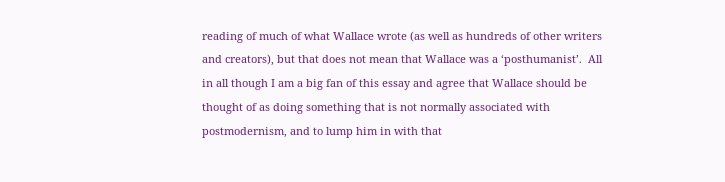reading of much of what Wallace wrote (as well as hundreds of other writers and creators), but that does not mean that Wallace was a ‘posthumanist’.  All in all though I am a big fan of this essay and agree that Wallace should be thought of as doing something that is not normally associated with postmodernism, and to lump him in with that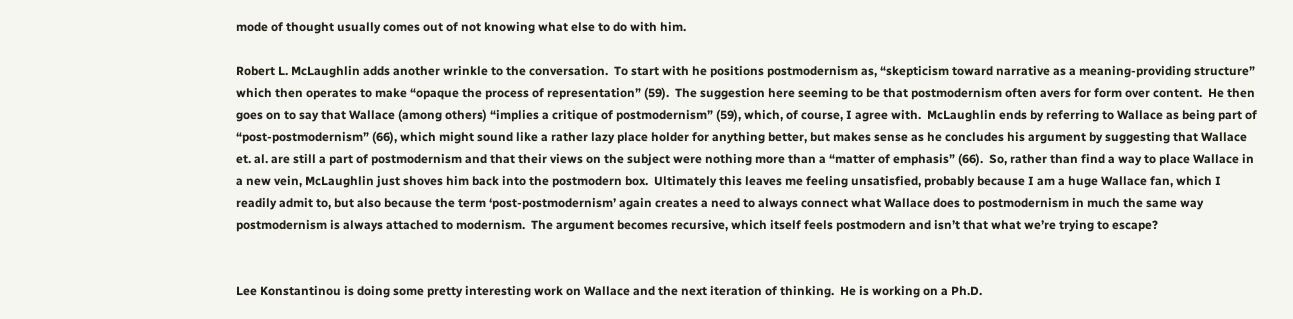mode of thought usually comes out of not knowing what else to do with him.

Robert L. McLaughlin adds another wrinkle to the conversation.  To start with he positions postmodernism as, “skepticism toward narrative as a meaning-providing structure” which then operates to make “opaque the process of representation” (59).  The suggestion here seeming to be that postmodernism often avers for form over content.  He then goes on to say that Wallace (among others) “implies a critique of postmodernism” (59), which, of course, I agree with.  McLaughlin ends by referring to Wallace as being part of “post-postmodernism” (66), which might sound like a rather lazy place holder for anything better, but makes sense as he concludes his argument by suggesting that Wallace et. al. are still a part of postmodernism and that their views on the subject were nothing more than a “matter of emphasis” (66).  So, rather than find a way to place Wallace in a new vein, McLaughlin just shoves him back into the postmodern box.  Ultimately this leaves me feeling unsatisfied, probably because I am a huge Wallace fan, which I readily admit to, but also because the term ‘post-postmodernism’ again creates a need to always connect what Wallace does to postmodernism in much the same way postmodernism is always attached to modernism.  The argument becomes recursive, which itself feels postmodern and isn’t that what we’re trying to escape?


Lee Konstantinou is doing some pretty interesting work on Wallace and the next iteration of thinking.  He is working on a Ph.D.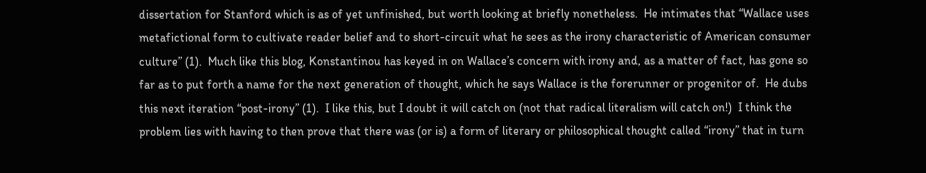dissertation for Stanford which is as of yet unfinished, but worth looking at briefly nonetheless.  He intimates that “Wallace uses metafictional form to cultivate reader belief and to short-circuit what he sees as the irony characteristic of American consumer culture” (1).  Much like this blog, Konstantinou has keyed in on Wallace’s concern with irony and, as a matter of fact, has gone so far as to put forth a name for the next generation of thought, which he says Wallace is the forerunner or progenitor of.  He dubs this next iteration “post-irony” (1).  I like this, but I doubt it will catch on (not that radical literalism will catch on!)  I think the problem lies with having to then prove that there was (or is) a form of literary or philosophical thought called “irony” that in turn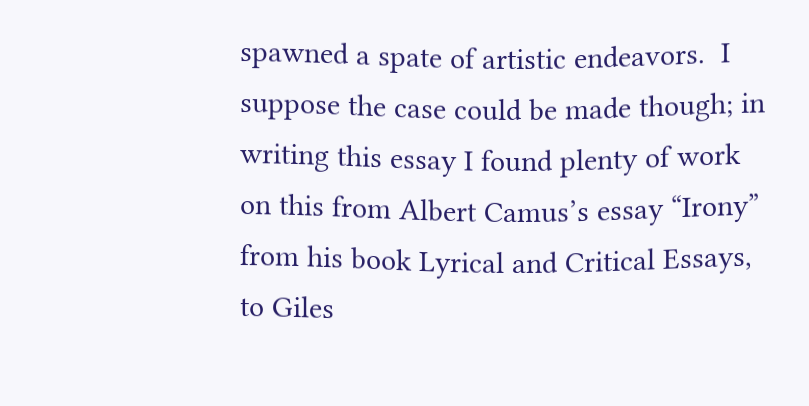spawned a spate of artistic endeavors.  I suppose the case could be made though; in writing this essay I found plenty of work on this from Albert Camus’s essay “Irony” from his book Lyrical and Critical Essays, to Giles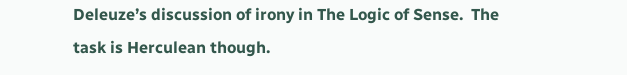Deleuze’s discussion of irony in The Logic of Sense.  The task is Herculean though.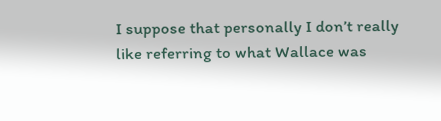I suppose that personally I don’t really like referring to what Wallace was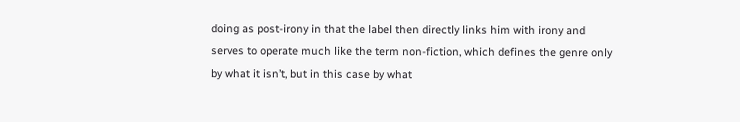doing as post-irony in that the label then directly links him with irony and serves to operate much like the term non-fiction, which defines the genre only by what it isn’t, but in this case by what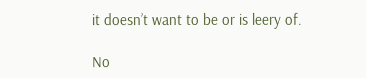it doesn’t want to be or is leery of.

No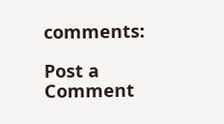comments:

Post a Comment